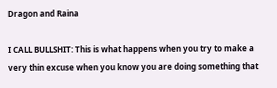Dragon and Raina

I CALL BULLSHIT: This is what happens when you try to make a very thin excuse when you know you are doing something that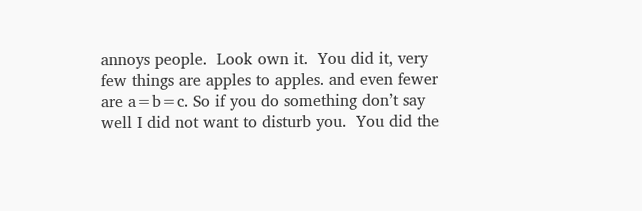annoys people.  Look own it.  You did it, very few things are apples to apples. and even fewer are a=b=c. So if you do something don’t say well I did not want to disturb you.  You did the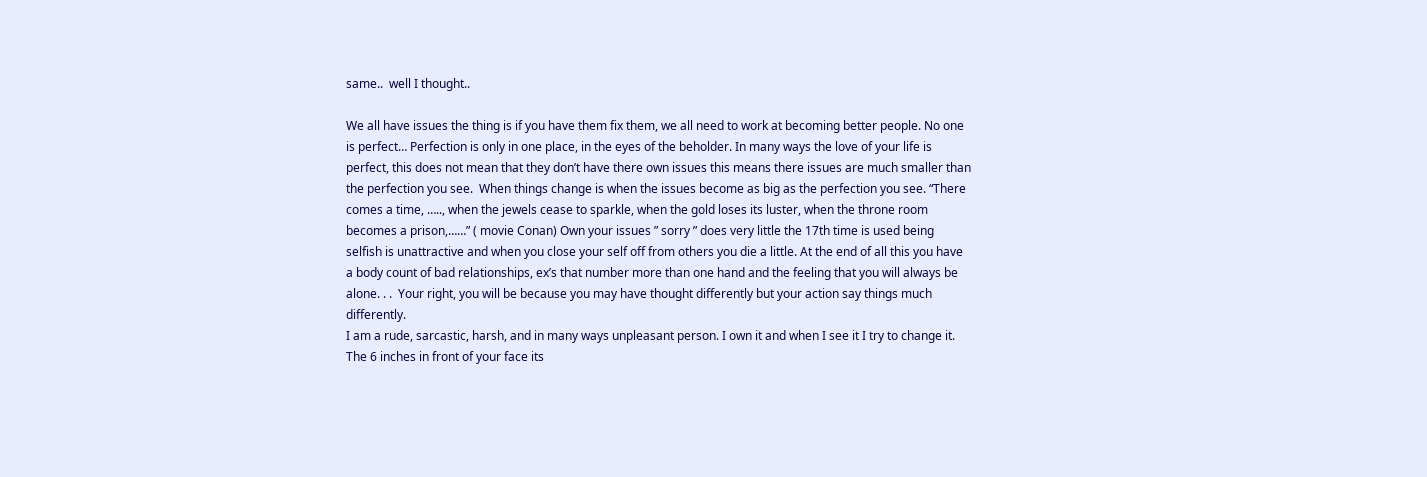same..  well I thought..

We all have issues the thing is if you have them fix them, we all need to work at becoming better people. No one is perfect… Perfection is only in one place, in the eyes of the beholder. In many ways the love of your life is perfect, this does not mean that they don’t have there own issues this means there issues are much smaller than the perfection you see.  When things change is when the issues become as big as the perfection you see. “There comes a time, ….., when the jewels cease to sparkle, when the gold loses its luster, when the throne room becomes a prison,……” ( movie Conan) Own your issues ” sorry ” does very little the 17th time is used being selfish is unattractive and when you close your self off from others you die a little. At the end of all this you have a body count of bad relationships, ex’s that number more than one hand and the feeling that you will always be alone. . .  Your right, you will be because you may have thought differently but your action say things much differently.
I am a rude, sarcastic, harsh, and in many ways unpleasant person. I own it and when I see it I try to change it. The 6 inches in front of your face its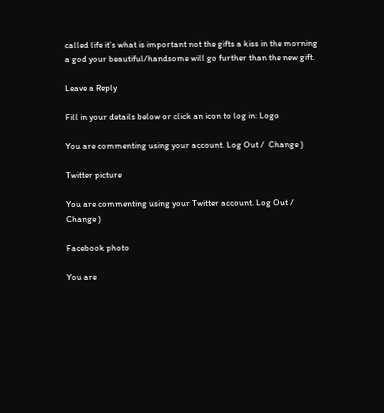called life it’s what is important not the gifts a kiss in the morning a god your beautiful/handsome will go further than the new gift.

Leave a Reply

Fill in your details below or click an icon to log in: Logo

You are commenting using your account. Log Out /  Change )

Twitter picture

You are commenting using your Twitter account. Log Out /  Change )

Facebook photo

You are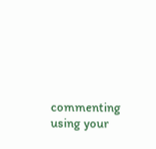commenting using your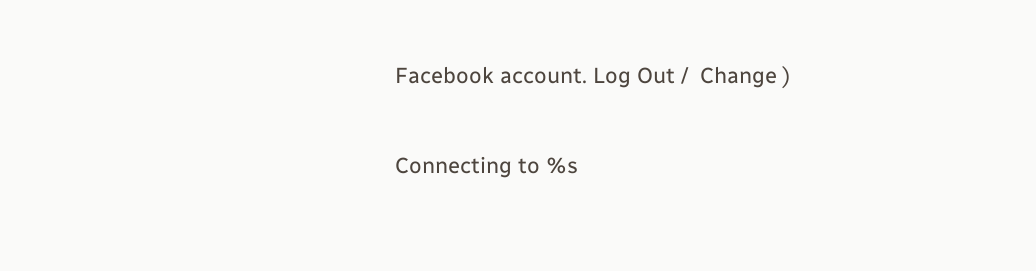Facebook account. Log Out /  Change )

Connecting to %s